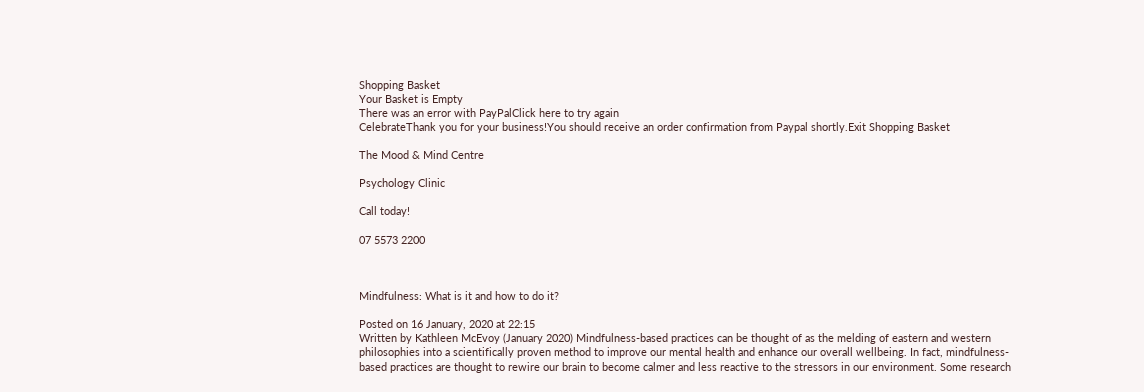Shopping Basket
Your Basket is Empty
There was an error with PayPalClick here to try again
CelebrateThank you for your business!You should receive an order confirmation from Paypal shortly.Exit Shopping Basket

The Mood & Mind Centre

Psychology Clinic

Call today!

07 5573 2200



Mindfulness: What is it and how to do it?

Posted on 16 January, 2020 at 22:15
Written by Kathleen McEvoy (January 2020) Mindfulness-based practices can be thought of as the melding of eastern and western philosophies into a scientifically proven method to improve our mental health and enhance our overall wellbeing. In fact, mindfulness-based practices are thought to rewire our brain to become calmer and less reactive to the stressors in our environment. Some research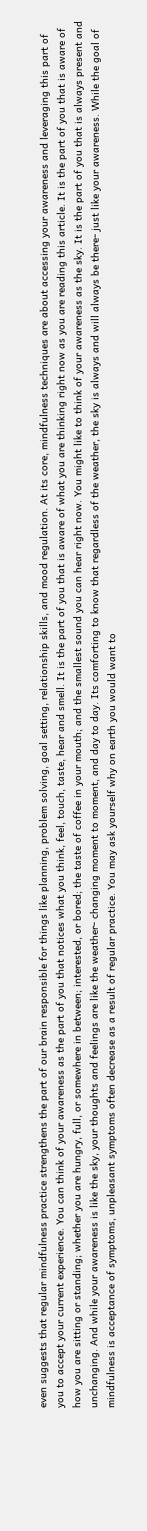even suggests that regular mindfulness practice strengthens the part of our brain responsible for things like planning, problem solving, goal setting, relationship skills, and mood regulation. At its core, mindfulness techniques are about accessing your awareness and leveraging this part of you to accept your current experience. You can think of your awareness as the part of you that notices what you think, feel, touch, taste, hear and smell. It is the part of you that is aware of what you are thinking right now as you are reading this article. It is the part of you that is aware of how you are sitting or standing; whether you are hungry, full, or somewhere in between; interested, or bored; the taste of coffee in your mouth; and the smallest sound you can hear right now. You might like to think of your awareness as the sky. It is the part of you that is always present and unchanging. And while your awareness is like the sky, your thoughts and feelings are like the weather- changing moment to moment, and day to day. Its comforting to know that regardless of the weather, the sky is always and will always be there- just like your awareness. While the goal of mindfulness is acceptance of symptoms, unpleasant symptoms often decrease as a result of regular practice. You may ask yourself why on earth you would want to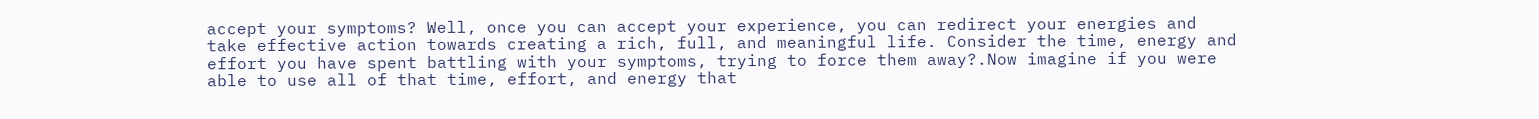accept your symptoms? Well, once you can accept your experience, you can redirect your energies and take effective action towards creating a rich, full, and meaningful life. Consider the time, energy and effort you have spent battling with your symptoms, trying to force them away?.Now imagine if you were able to use all of that time, effort, and energy that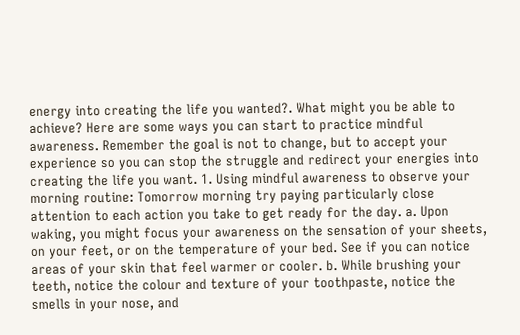energy into creating the life you wanted?. What might you be able to achieve? Here are some ways you can start to practice mindful awareness. Remember the goal is not to change, but to accept your experience so you can stop the struggle and redirect your energies into creating the life you want. 1. Using mindful awareness to observe your morning routine: Tomorrow morning try paying particularly close attention to each action you take to get ready for the day. a. Upon waking, you might focus your awareness on the sensation of your sheets, on your feet, or on the temperature of your bed. See if you can notice areas of your skin that feel warmer or cooler. b. While brushing your teeth, notice the colour and texture of your toothpaste, notice the smells in your nose, and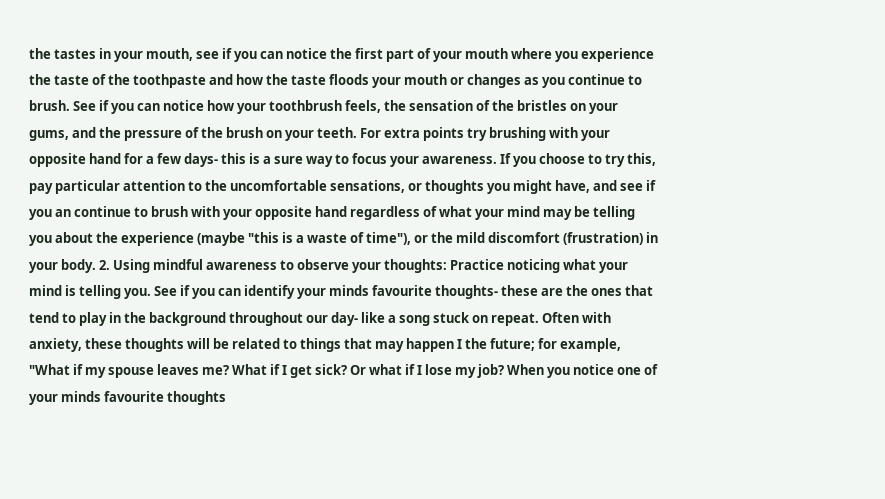the tastes in your mouth, see if you can notice the first part of your mouth where you experience the taste of the toothpaste and how the taste floods your mouth or changes as you continue to brush. See if you can notice how your toothbrush feels, the sensation of the bristles on your gums, and the pressure of the brush on your teeth. For extra points try brushing with your opposite hand for a few days- this is a sure way to focus your awareness. If you choose to try this, pay particular attention to the uncomfortable sensations, or thoughts you might have, and see if you an continue to brush with your opposite hand regardless of what your mind may be telling you about the experience (maybe "this is a waste of time"), or the mild discomfort (frustration) in your body. 2. Using mindful awareness to observe your thoughts: Practice noticing what your mind is telling you. See if you can identify your minds favourite thoughts- these are the ones that tend to play in the background throughout our day- like a song stuck on repeat. Often with anxiety, these thoughts will be related to things that may happen I the future; for example, "What if my spouse leaves me? What if I get sick? Or what if I lose my job? When you notice one of your minds favourite thoughts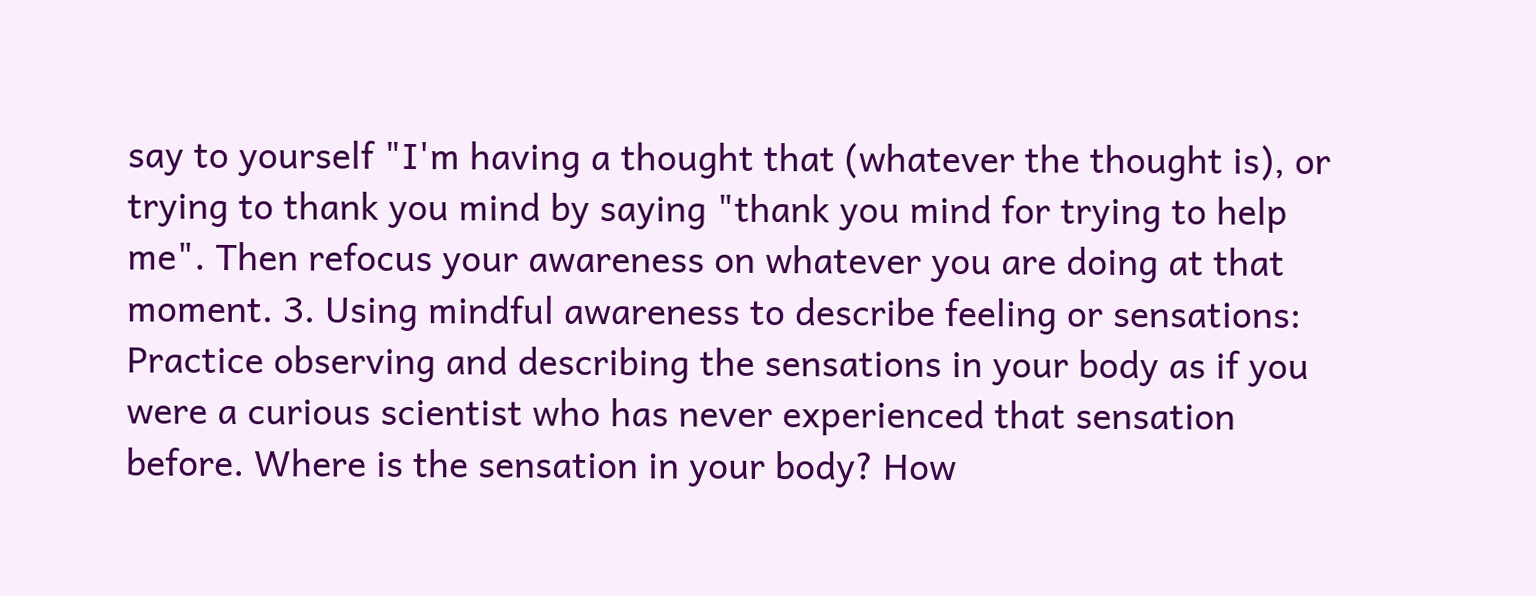say to yourself "I'm having a thought that (whatever the thought is), or trying to thank you mind by saying "thank you mind for trying to help me". Then refocus your awareness on whatever you are doing at that moment. 3. Using mindful awareness to describe feeling or sensations: Practice observing and describing the sensations in your body as if you were a curious scientist who has never experienced that sensation before. Where is the sensation in your body? How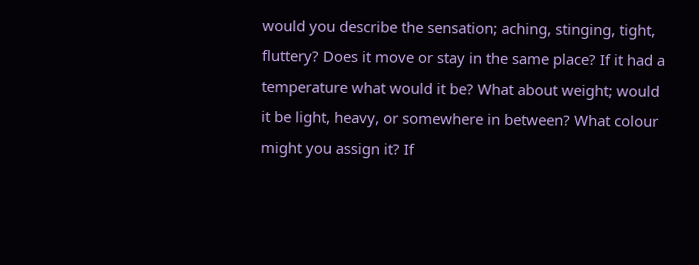would you describe the sensation; aching, stinging, tight, fluttery? Does it move or stay in the same place? If it had a temperature what would it be? What about weight; would it be light, heavy, or somewhere in between? What colour might you assign it? If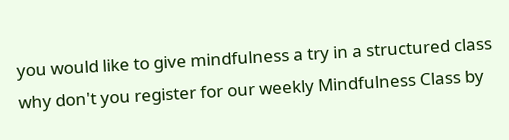you would like to give mindfulness a try in a structured class why don't you register for our weekly Mindfulness Class by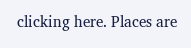clicking here. Places are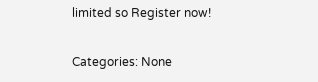limited so Register now!

Categories: None